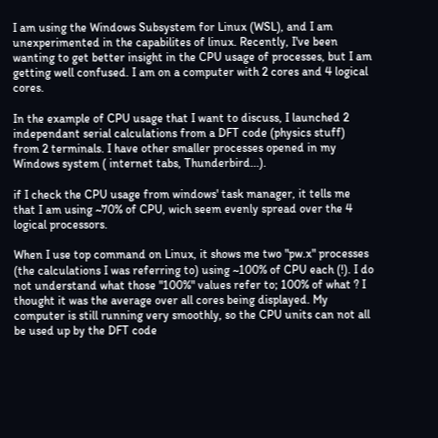I am using the Windows Subsystem for Linux (WSL), and I am unexperimented in the capabilites of linux. Recently, I've been wanting to get better insight in the CPU usage of processes, but I am getting well confused. I am on a computer with 2 cores and 4 logical cores.

In the example of CPU usage that I want to discuss, I launched 2 independant serial calculations from a DFT code (physics stuff) from 2 terminals. I have other smaller processes opened in my Windows system ( internet tabs, Thunderbird...).

if I check the CPU usage from windows' task manager, it tells me that I am using ~70% of CPU, wich seem evenly spread over the 4 logical processors.

When I use top command on Linux, it shows me two "pw.x" processes (the calculations I was referring to) using ~100% of CPU each (!). I do not understand what those "100%" values refer to; 100% of what ? I thought it was the average over all cores being displayed. My computer is still running very smoothly, so the CPU units can not all be used up by the DFT code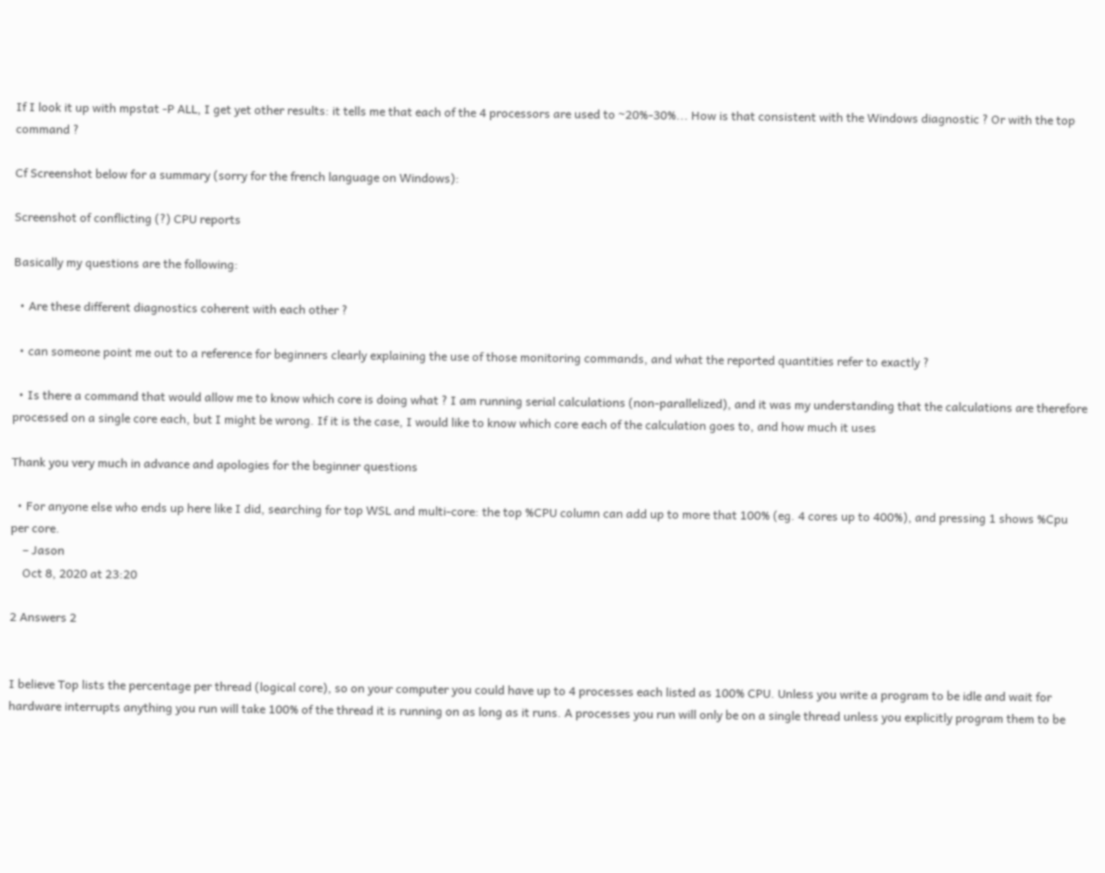If I look it up with mpstat -P ALL, I get yet other results: it tells me that each of the 4 processors are used to ~20%-30%... How is that consistent with the Windows diagnostic ? Or with the top command ?

Cf Screenshot below for a summary (sorry for the french language on Windows):

Screenshot of conflicting (?) CPU reports

Basically my questions are the following:

  • Are these different diagnostics coherent with each other ?

  • can someone point me out to a reference for beginners clearly explaining the use of those monitoring commands, and what the reported quantities refer to exactly ?

  • Is there a command that would allow me to know which core is doing what ? I am running serial calculations (non-parallelized), and it was my understanding that the calculations are therefore processed on a single core each, but I might be wrong. If it is the case, I would like to know which core each of the calculation goes to, and how much it uses

Thank you very much in advance and apologies for the beginner questions

  • For anyone else who ends up here like I did, searching for top WSL and multi-core: the top %CPU column can add up to more that 100% (eg. 4 cores up to 400%), and pressing 1 shows %Cpu per core.
    – Jason
    Oct 8, 2020 at 23:20

2 Answers 2


I believe Top lists the percentage per thread (logical core), so on your computer you could have up to 4 processes each listed as 100% CPU. Unless you write a program to be idle and wait for hardware interrupts anything you run will take 100% of the thread it is running on as long as it runs. A processes you run will only be on a single thread unless you explicitly program them to be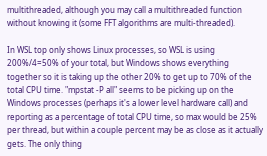multithreaded, although you may call a multithreaded function without knowing it (some FFT algorithms are multi-threaded).

In WSL top only shows Linux processes, so WSL is using 200%/4=50% of your total, but Windows shows everything together so it is taking up the other 20% to get up to 70% of the total CPU time. "mpstat -P all" seems to be picking up on the Windows processes (perhaps it's a lower level hardware call) and reporting as a percentage of total CPU time, so max would be 25% per thread, but within a couple percent may be as close as it actually gets. The only thing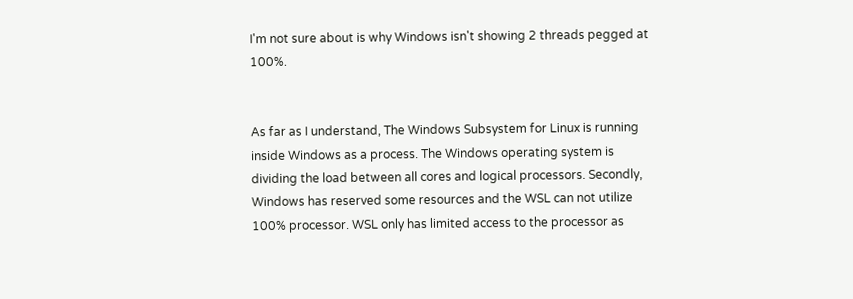I'm not sure about is why Windows isn't showing 2 threads pegged at 100%.


As far as I understand, The Windows Subsystem for Linux is running inside Windows as a process. The Windows operating system is dividing the load between all cores and logical processors. Secondly, Windows has reserved some resources and the WSL can not utilize 100% processor. WSL only has limited access to the processor as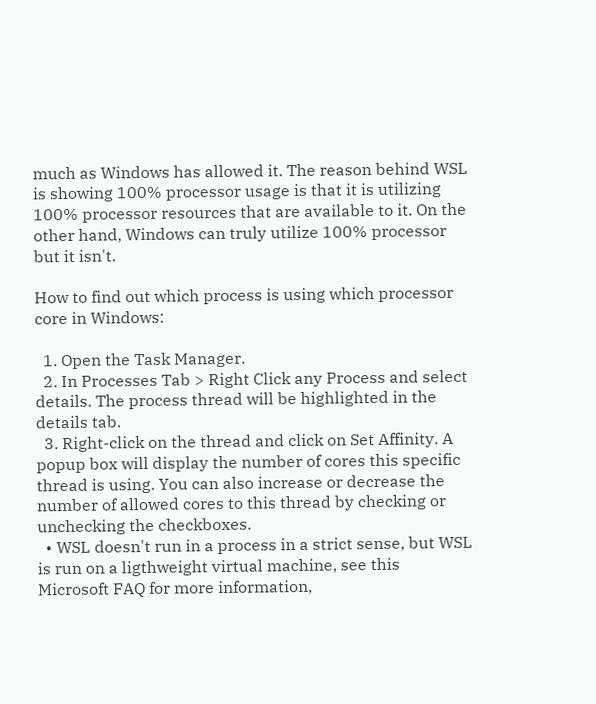much as Windows has allowed it. The reason behind WSL is showing 100% processor usage is that it is utilizing 100% processor resources that are available to it. On the other hand, Windows can truly utilize 100% processor but it isn't.

How to find out which process is using which processor core in Windows:

  1. Open the Task Manager.
  2. In Processes Tab > Right Click any Process and select details. The process thread will be highlighted in the details tab.
  3. Right-click on the thread and click on Set Affinity. A popup box will display the number of cores this specific thread is using. You can also increase or decrease the number of allowed cores to this thread by checking or unchecking the checkboxes.
  • WSL doesn't run in a process in a strict sense, but WSL is run on a ligthweight virtual machine, see this Microsoft FAQ for more information,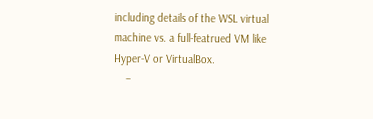including details of the WSL virtual machine vs. a full-featrued VM like Hyper-V or VirtualBox.
    –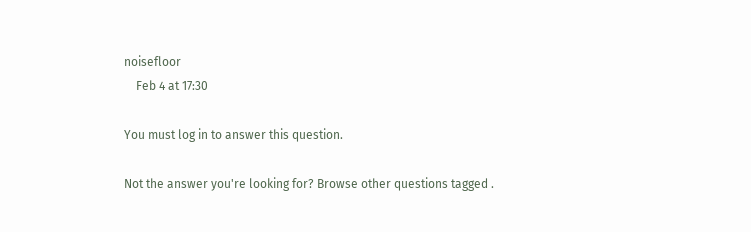noisefloor
    Feb 4 at 17:30

You must log in to answer this question.

Not the answer you're looking for? Browse other questions tagged .